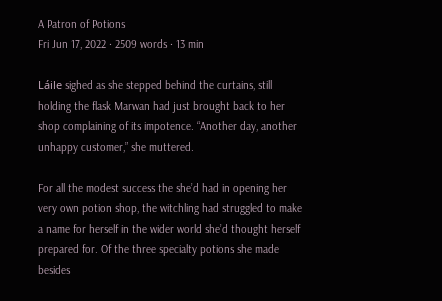A Patron of Potions
Fri Jun 17, 2022 · 2509 words · 13 min

Láile sighed as she stepped behind the curtains, still holding the flask Marwan had just brought back to her shop complaining of its impotence. “Another day, another unhappy customer,” she muttered.

For all the modest success the she’d had in opening her very own potion shop, the witchling had struggled to make a name for herself in the wider world she’d thought herself prepared for. Of the three specialty potions she made besides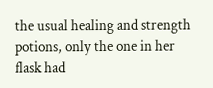the usual healing and strength potions, only the one in her flask had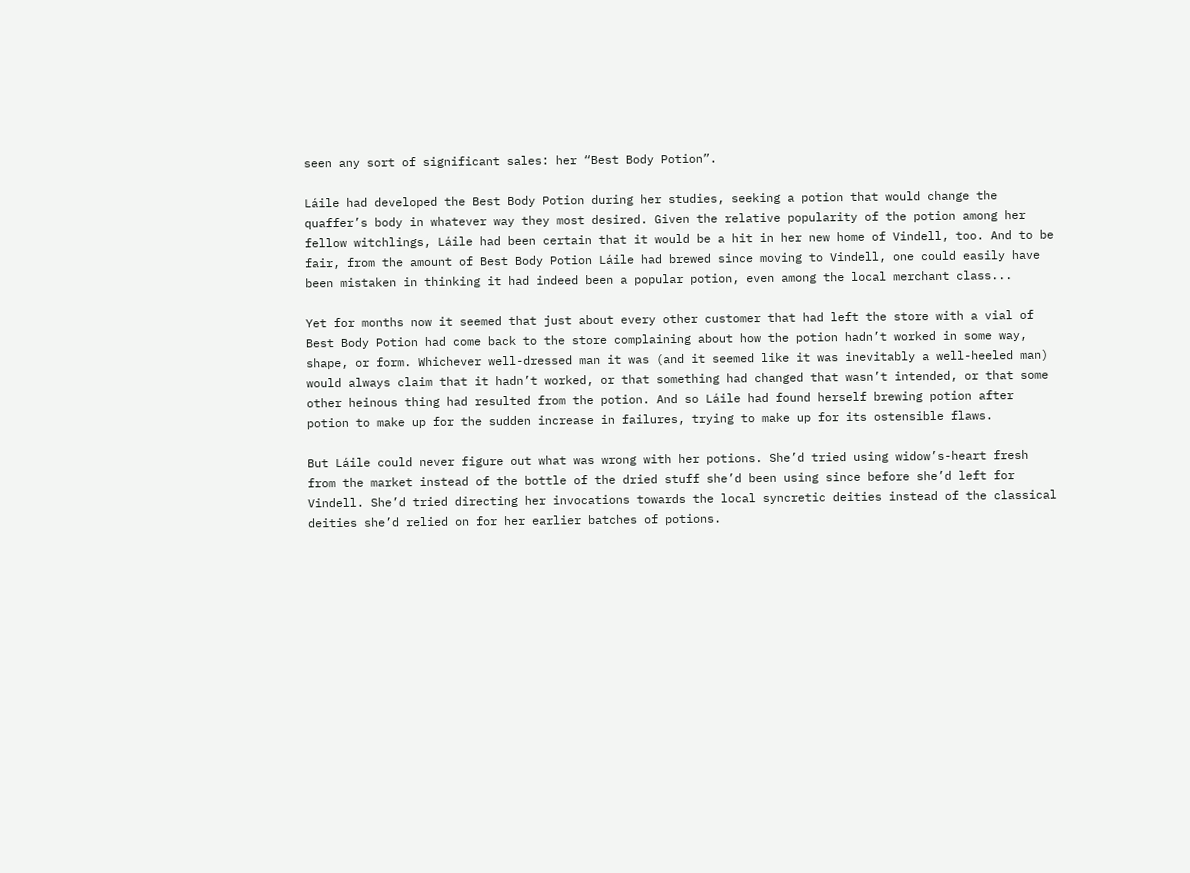seen any sort of significant sales: her “Best Body Potion”.

Láile had developed the Best Body Potion during her studies, seeking a potion that would change the quaffer’s body in whatever way they most desired. Given the relative popularity of the potion among her fellow witchlings, Láile had been certain that it would be a hit in her new home of Vindell, too. And to be fair, from the amount of Best Body Potion Láile had brewed since moving to Vindell, one could easily have been mistaken in thinking it had indeed been a popular potion, even among the local merchant class...

Yet for months now it seemed that just about every other customer that had left the store with a vial of Best Body Potion had come back to the store complaining about how the potion hadn’t worked in some way, shape, or form. Whichever well-dressed man it was (and it seemed like it was inevitably a well-heeled man) would always claim that it hadn’t worked, or that something had changed that wasn’t intended, or that some other heinous thing had resulted from the potion. And so Láile had found herself brewing potion after potion to make up for the sudden increase in failures, trying to make up for its ostensible flaws.

But Láile could never figure out what was wrong with her potions. She’d tried using widow’s-heart fresh from the market instead of the bottle of the dried stuff she’d been using since before she’d left for Vindell. She’d tried directing her invocations towards the local syncretic deities instead of the classical deities she’d relied on for her earlier batches of potions.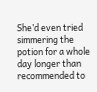She’d even tried simmering the potion for a whole day longer than recommended to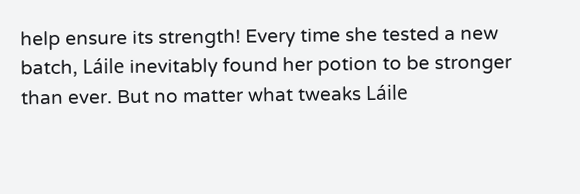help ensure its strength! Every time she tested a new batch, Láile inevitably found her potion to be stronger than ever. But no matter what tweaks Láile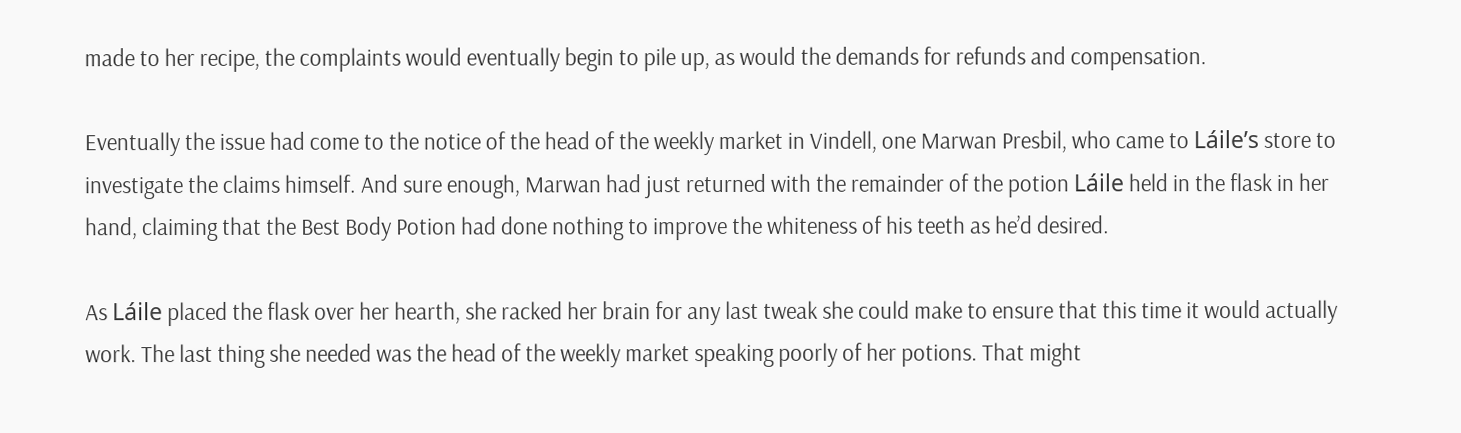made to her recipe, the complaints would eventually begin to pile up, as would the demands for refunds and compensation.

Eventually the issue had come to the notice of the head of the weekly market in Vindell, one Marwan Presbil, who came to Láile’s store to investigate the claims himself. And sure enough, Marwan had just returned with the remainder of the potion Láile held in the flask in her hand, claiming that the Best Body Potion had done nothing to improve the whiteness of his teeth as he’d desired.

As Láile placed the flask over her hearth, she racked her brain for any last tweak she could make to ensure that this time it would actually work. The last thing she needed was the head of the weekly market speaking poorly of her potions. That might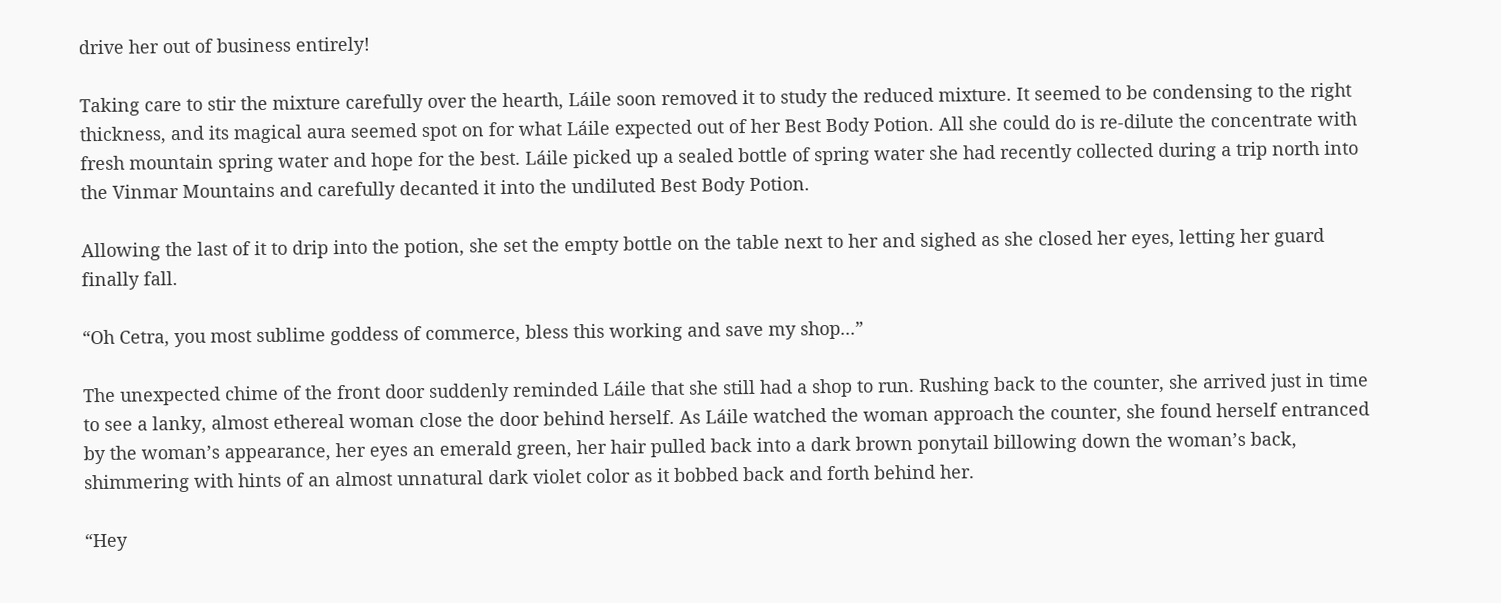drive her out of business entirely!

Taking care to stir the mixture carefully over the hearth, Láile soon removed it to study the reduced mixture. It seemed to be condensing to the right thickness, and its magical aura seemed spot on for what Láile expected out of her Best Body Potion. All she could do is re-dilute the concentrate with fresh mountain spring water and hope for the best. Láile picked up a sealed bottle of spring water she had recently collected during a trip north into the Vinmar Mountains and carefully decanted it into the undiluted Best Body Potion.

Allowing the last of it to drip into the potion, she set the empty bottle on the table next to her and sighed as she closed her eyes, letting her guard finally fall.

“Oh Cetra, you most sublime goddess of commerce, bless this working and save my shop...”

The unexpected chime of the front door suddenly reminded Láile that she still had a shop to run. Rushing back to the counter, she arrived just in time to see a lanky, almost ethereal woman close the door behind herself. As Láile watched the woman approach the counter, she found herself entranced by the woman’s appearance, her eyes an emerald green, her hair pulled back into a dark brown ponytail billowing down the woman’s back, shimmering with hints of an almost unnatural dark violet color as it bobbed back and forth behind her.

“Hey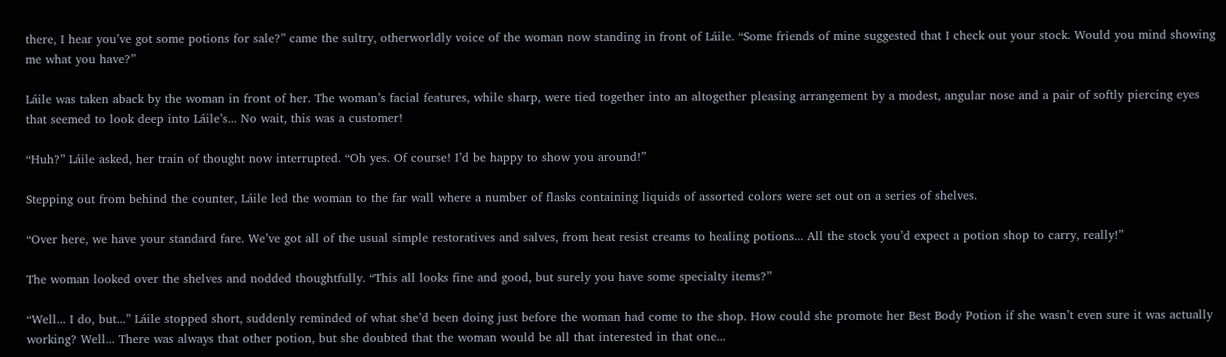there, I hear you’ve got some potions for sale?” came the sultry, otherworldly voice of the woman now standing in front of Láile. “Some friends of mine suggested that I check out your stock. Would you mind showing me what you have?”

Láile was taken aback by the woman in front of her. The woman’s facial features, while sharp, were tied together into an altogether pleasing arrangement by a modest, angular nose and a pair of softly piercing eyes that seemed to look deep into Láile’s... No wait, this was a customer!

“Huh?” Láile asked, her train of thought now interrupted. “Oh yes. Of course! I’d be happy to show you around!”

Stepping out from behind the counter, Láile led the woman to the far wall where a number of flasks containing liquids of assorted colors were set out on a series of shelves.

“Over here, we have your standard fare. We’ve got all of the usual simple restoratives and salves, from heat resist creams to healing potions... All the stock you’d expect a potion shop to carry, really!”

The woman looked over the shelves and nodded thoughtfully. “This all looks fine and good, but surely you have some specialty items?”

“Well... I do, but...” Láile stopped short, suddenly reminded of what she’d been doing just before the woman had come to the shop. How could she promote her Best Body Potion if she wasn’t even sure it was actually working? Well... There was always that other potion, but she doubted that the woman would be all that interested in that one...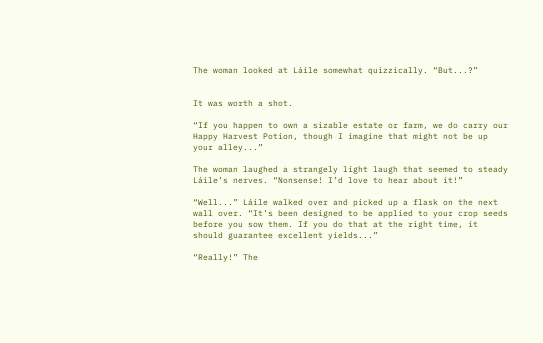The woman looked at Láile somewhat quizzically. “But...?”


It was worth a shot.

“If you happen to own a sizable estate or farm, we do carry our Happy Harvest Potion, though I imagine that might not be up your alley...”

The woman laughed a strangely light laugh that seemed to steady Láile’s nerves. “Nonsense! I’d love to hear about it!”

“Well...” Láile walked over and picked up a flask on the next wall over. “It’s been designed to be applied to your crop seeds before you sow them. If you do that at the right time, it should guarantee excellent yields...”

“Really!” The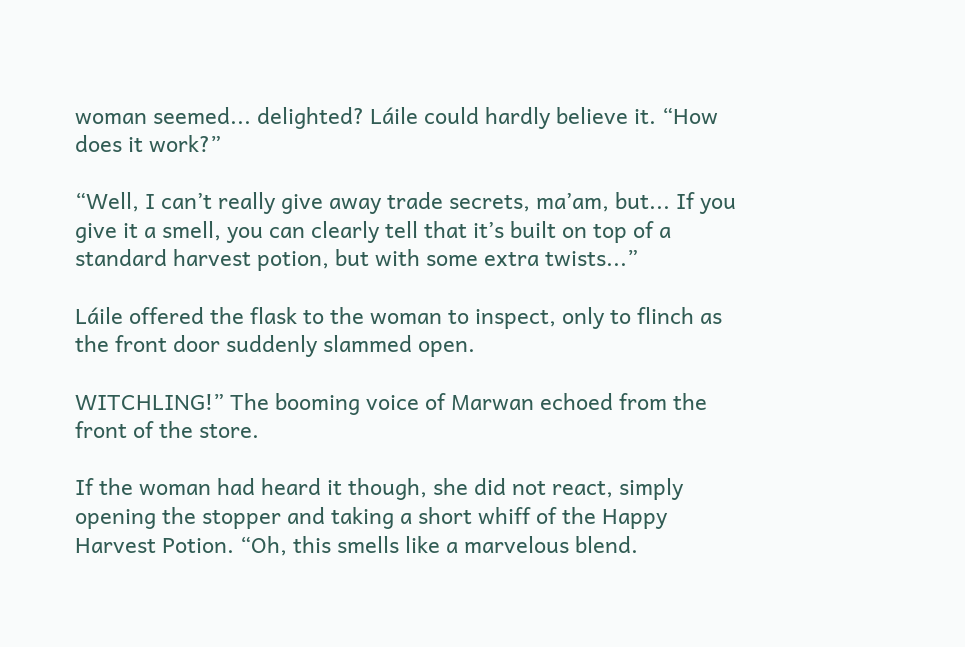woman seemed... delighted? Láile could hardly believe it. “How does it work?”

“Well, I can’t really give away trade secrets, ma’am, but... If you give it a smell, you can clearly tell that it’s built on top of a standard harvest potion, but with some extra twists...”

Láile offered the flask to the woman to inspect, only to flinch as the front door suddenly slammed open.

WITCHLING!” The booming voice of Marwan echoed from the front of the store.

If the woman had heard it though, she did not react, simply opening the stopper and taking a short whiff of the Happy Harvest Potion. “Oh, this smells like a marvelous blend.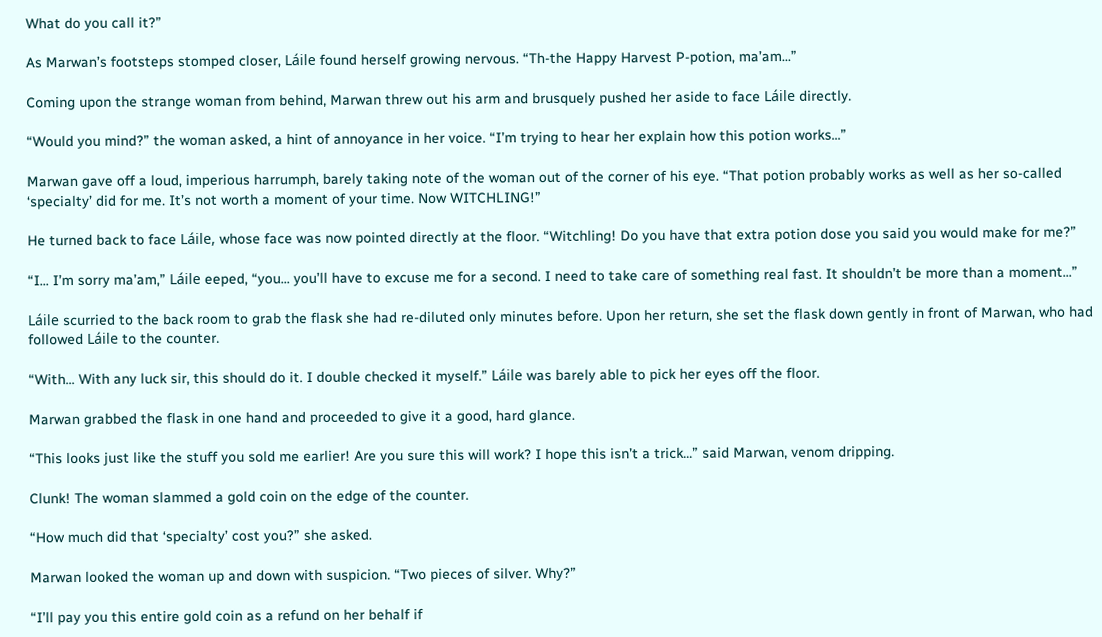What do you call it?”

As Marwan’s footsteps stomped closer, Láile found herself growing nervous. “Th-the Happy Harvest P-potion, ma’am...”

Coming upon the strange woman from behind, Marwan threw out his arm and brusquely pushed her aside to face Láile directly.

“Would you mind?” the woman asked, a hint of annoyance in her voice. “I’m trying to hear her explain how this potion works...”

Marwan gave off a loud, imperious harrumph, barely taking note of the woman out of the corner of his eye. “That potion probably works as well as her so-called ‘specialty’ did for me. It’s not worth a moment of your time. Now WITCHLING!”

He turned back to face Láile, whose face was now pointed directly at the floor. “Witchling! Do you have that extra potion dose you said you would make for me?”

“I... I’m sorry ma’am,” Láile eeped, “you... you’ll have to excuse me for a second. I need to take care of something real fast. It shouldn’t be more than a moment...”

Láile scurried to the back room to grab the flask she had re-diluted only minutes before. Upon her return, she set the flask down gently in front of Marwan, who had followed Láile to the counter.

“With... With any luck sir, this should do it. I double checked it myself.” Láile was barely able to pick her eyes off the floor.

Marwan grabbed the flask in one hand and proceeded to give it a good, hard glance.

“This looks just like the stuff you sold me earlier! Are you sure this will work? I hope this isn’t a trick...” said Marwan, venom dripping.

Clunk! The woman slammed a gold coin on the edge of the counter.

“How much did that ‘specialty’ cost you?” she asked.

Marwan looked the woman up and down with suspicion. “Two pieces of silver. Why?”

“I’ll pay you this entire gold coin as a refund on her behalf if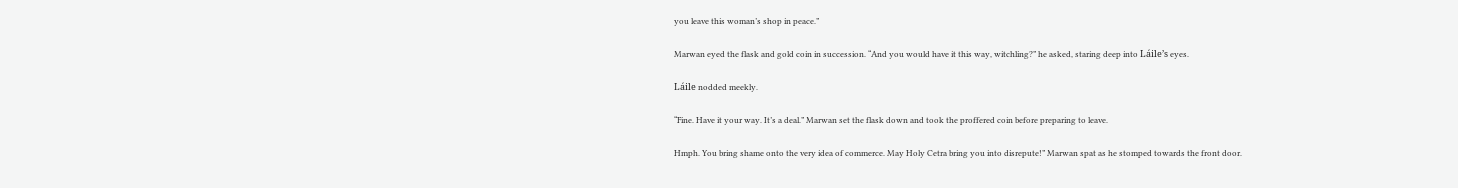you leave this woman’s shop in peace.”

Marwan eyed the flask and gold coin in succession. “And you would have it this way, witchling?” he asked, staring deep into Láile’s eyes.

Láile nodded meekly.

“Fine. Have it your way. It’s a deal.” Marwan set the flask down and took the proffered coin before preparing to leave.

Hmph. You bring shame onto the very idea of commerce. May Holy Cetra bring you into disrepute!” Marwan spat as he stomped towards the front door.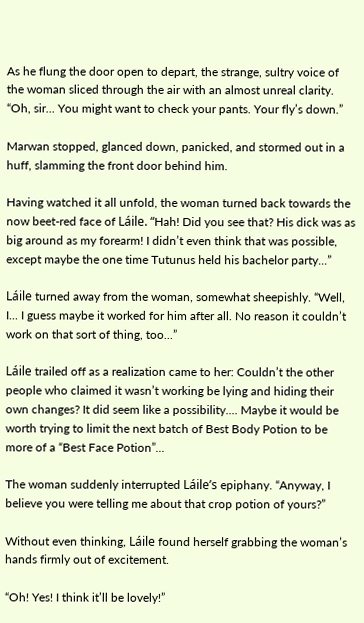As he flung the door open to depart, the strange, sultry voice of the woman sliced through the air with an almost unreal clarity. “Oh, sir... You might want to check your pants. Your fly’s down.”

Marwan stopped, glanced down, panicked, and stormed out in a huff, slamming the front door behind him.

Having watched it all unfold, the woman turned back towards the now beet-red face of Láile. “Hah! Did you see that? His dick was as big around as my forearm! I didn’t even think that was possible, except maybe the one time Tutunus held his bachelor party...”

Láile turned away from the woman, somewhat sheepishly. “Well, I... I guess maybe it worked for him after all. No reason it couldn’t work on that sort of thing, too...”

Láile trailed off as a realization came to her: Couldn’t the other people who claimed it wasn’t working be lying and hiding their own changes? It did seem like a possibility.... Maybe it would be worth trying to limit the next batch of Best Body Potion to be more of a “Best Face Potion”...

The woman suddenly interrupted Láile’s epiphany. “Anyway, I believe you were telling me about that crop potion of yours?”

Without even thinking, Láile found herself grabbing the woman’s hands firmly out of excitement.

“Oh! Yes! I think it’ll be lovely!”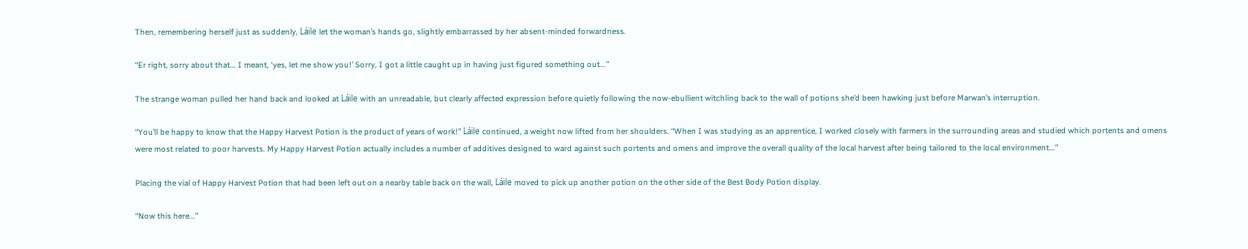Then, remembering herself just as suddenly, Láile let the woman’s hands go, slightly embarrassed by her absent-minded forwardness.

“Er right, sorry about that... I meant, ‘yes, let me show you!’ Sorry, I got a little caught up in having just figured something out...”

The strange woman pulled her hand back and looked at Láile with an unreadable, but clearly affected expression before quietly following the now-ebullient witchling back to the wall of potions she’d been hawking just before Marwan’s interruption.

“You’ll be happy to know that the Happy Harvest Potion is the product of years of work!” Láile continued, a weight now lifted from her shoulders. “When I was studying as an apprentice, I worked closely with farmers in the surrounding areas and studied which portents and omens were most related to poor harvests. My Happy Harvest Potion actually includes a number of additives designed to ward against such portents and omens and improve the overall quality of the local harvest after being tailored to the local environment...”

Placing the vial of Happy Harvest Potion that had been left out on a nearby table back on the wall, Láile moved to pick up another potion on the other side of the Best Body Potion display.

“Now this here...”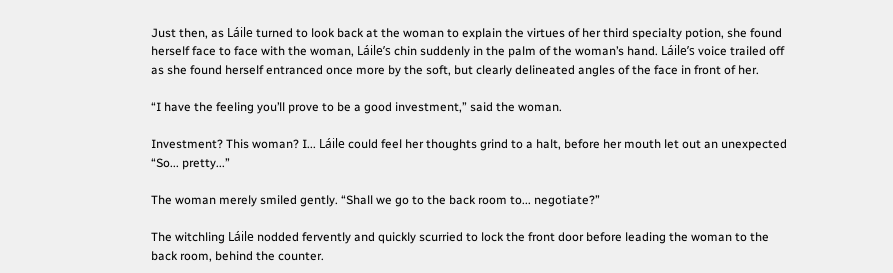Just then, as Láile turned to look back at the woman to explain the virtues of her third specialty potion, she found herself face to face with the woman, Láile’s chin suddenly in the palm of the woman’s hand. Láile’s voice trailed off as she found herself entranced once more by the soft, but clearly delineated angles of the face in front of her.

“I have the feeling you’ll prove to be a good investment,” said the woman.

Investment? This woman? I... Láile could feel her thoughts grind to a halt, before her mouth let out an unexpected “So... pretty...”

The woman merely smiled gently. “Shall we go to the back room to... negotiate?”

The witchling Láile nodded fervently and quickly scurried to lock the front door before leading the woman to the back room, behind the counter.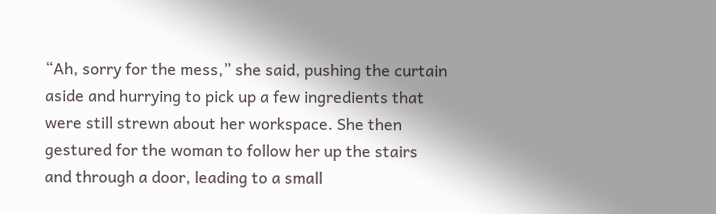“Ah, sorry for the mess,” she said, pushing the curtain aside and hurrying to pick up a few ingredients that were still strewn about her workspace. She then gestured for the woman to follow her up the stairs and through a door, leading to a small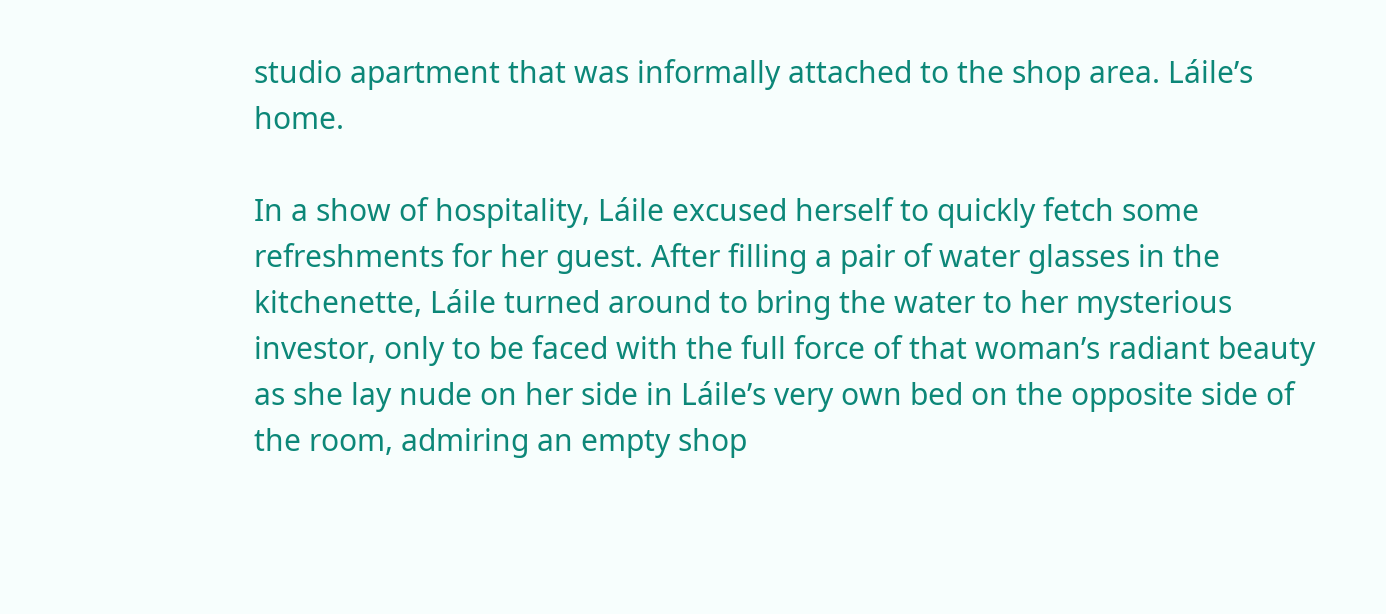studio apartment that was informally attached to the shop area. Láile’s home.

In a show of hospitality, Láile excused herself to quickly fetch some refreshments for her guest. After filling a pair of water glasses in the kitchenette, Láile turned around to bring the water to her mysterious investor, only to be faced with the full force of that woman’s radiant beauty as she lay nude on her side in Láile’s very own bed on the opposite side of the room, admiring an empty shop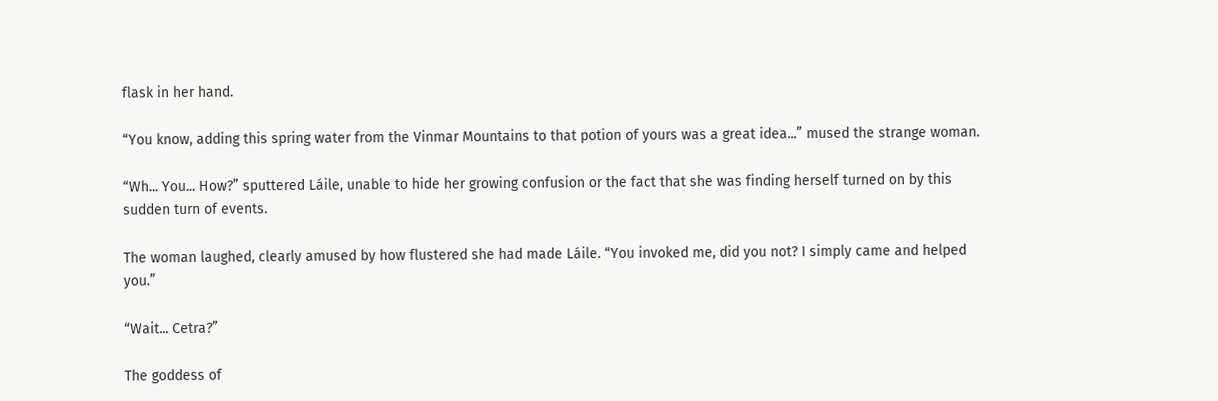flask in her hand.

“You know, adding this spring water from the Vinmar Mountains to that potion of yours was a great idea...” mused the strange woman.

“Wh... You... How?” sputtered Láile, unable to hide her growing confusion or the fact that she was finding herself turned on by this sudden turn of events.

The woman laughed, clearly amused by how flustered she had made Láile. “You invoked me, did you not? I simply came and helped you.”

“Wait... Cetra?”

The goddess of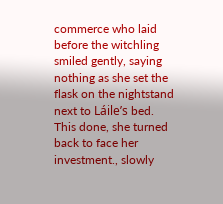commerce who laid before the witchling smiled gently, saying nothing as she set the flask on the nightstand next to Láile’s bed. This done, she turned back to face her investment., slowly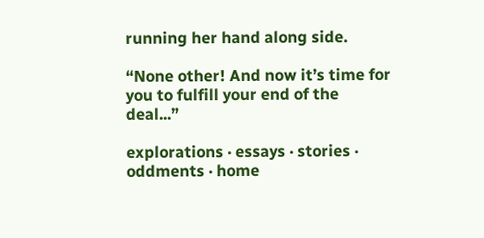running her hand along side.

“None other! And now it’s time for you to fulfill your end of the deal...”

explorations · essays · stories · oddments · home